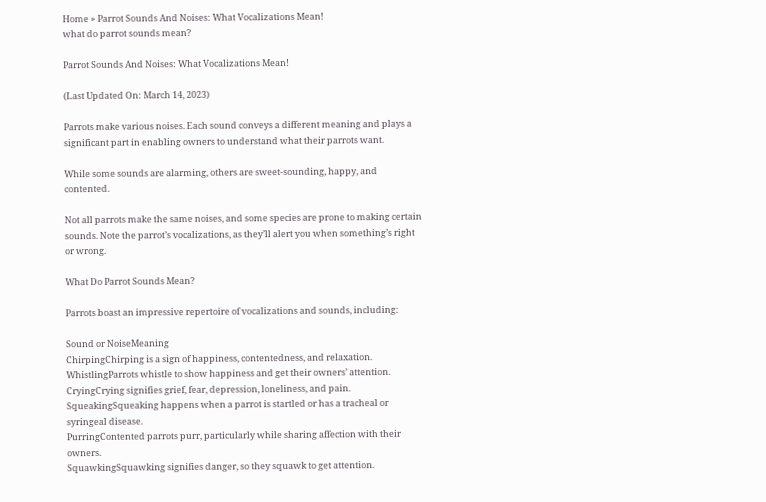Home » Parrot Sounds And Noises: What Vocalizations Mean!
what do parrot sounds mean?

Parrot Sounds And Noises: What Vocalizations Mean!

(Last Updated On: March 14, 2023)

Parrots make various noises. Each sound conveys a different meaning and plays a significant part in enabling owners to understand what their parrots want.

While some sounds are alarming, others are sweet-sounding, happy, and contented.

Not all parrots make the same noises, and some species are prone to making certain sounds. Note the parrot’s vocalizations, as they’ll alert you when something’s right or wrong.

What Do Parrot Sounds Mean?

Parrots boast an impressive repertoire of vocalizations and sounds, including:

Sound or NoiseMeaning
ChirpingChirping is a sign of happiness, contentedness, and relaxation.
WhistlingParrots whistle to show happiness and get their owners’ attention.
CryingCrying signifies grief, fear, depression, loneliness, and pain.
SqueakingSqueaking happens when a parrot is startled or has a tracheal or syringeal disease.
PurringContented parrots purr, particularly while sharing affection with their owners.
SquawkingSquawking signifies danger, so they squawk to get attention.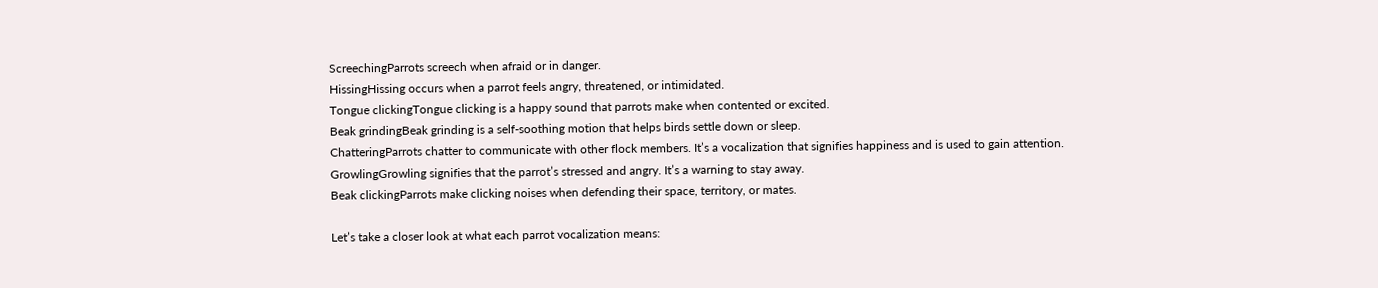ScreechingParrots screech when afraid or in danger.
HissingHissing occurs when a parrot feels angry, threatened, or intimidated.
Tongue clickingTongue clicking is a happy sound that parrots make when contented or excited.
Beak grindingBeak grinding is a self-soothing motion that helps birds settle down or sleep.
ChatteringParrots chatter to communicate with other flock members. It’s a vocalization that signifies happiness and is used to gain attention.
GrowlingGrowling signifies that the parrot’s stressed and angry. It’s a warning to stay away.
Beak clickingParrots make clicking noises when defending their space, territory, or mates.

Let’s take a closer look at what each parrot vocalization means: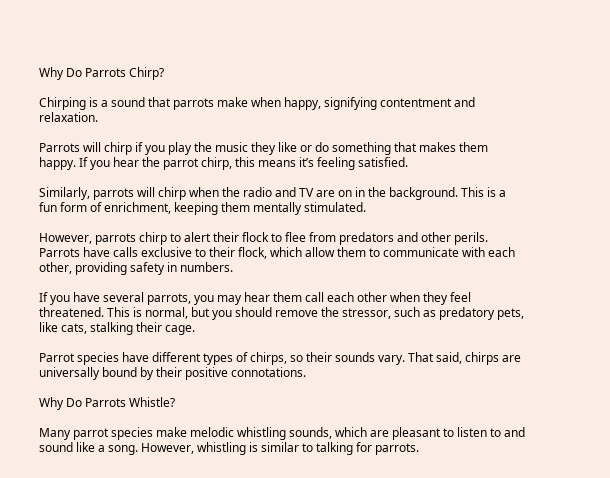Why Do Parrots Chirp?

Chirping is a sound that parrots make when happy, signifying contentment and relaxation.

Parrots will chirp if you play the music they like or do something that makes them happy. If you hear the parrot chirp, this means it’s feeling satisfied.

Similarly, parrots will chirp when the radio and TV are on in the background. This is a fun form of enrichment, keeping them mentally stimulated.

However, parrots chirp to alert their flock to flee from predators and other perils. Parrots have calls exclusive to their flock, which allow them to communicate with each other, providing safety in numbers.

If you have several parrots, you may hear them call each other when they feel threatened. This is normal, but you should remove the stressor, such as predatory pets, like cats, stalking their cage.

Parrot species have different types of chirps, so their sounds vary. That said, chirps are universally bound by their positive connotations.

Why Do Parrots Whistle?

Many parrot species make melodic whistling sounds, which are pleasant to listen to and sound like a song. However, whistling is similar to talking for parrots.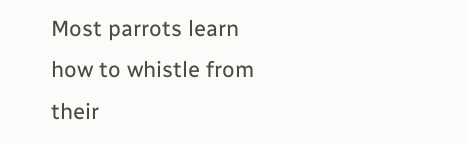Most parrots learn how to whistle from their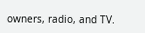owners, radio, and TV.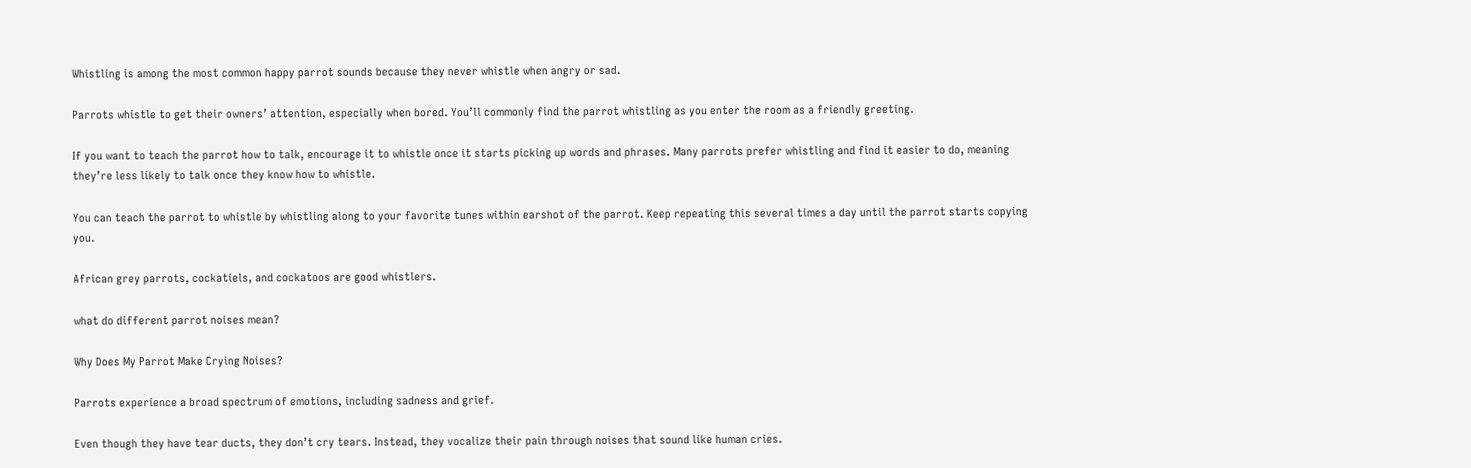Whistling is among the most common happy parrot sounds because they never whistle when angry or sad.

Parrots whistle to get their owners’ attention, especially when bored. You’ll commonly find the parrot whistling as you enter the room as a friendly greeting.

If you want to teach the parrot how to talk, encourage it to whistle once it starts picking up words and phrases. Many parrots prefer whistling and find it easier to do, meaning they’re less likely to talk once they know how to whistle.

You can teach the parrot to whistle by whistling along to your favorite tunes within earshot of the parrot. Keep repeating this several times a day until the parrot starts copying you.

African grey parrots, cockatiels, and cockatoos are good whistlers.

what do different parrot noises mean?

Why Does My Parrot Make Crying Noises?

Parrots experience a broad spectrum of emotions, including sadness and grief.

Even though they have tear ducts, they don’t cry tears. Instead, they vocalize their pain through noises that sound like human cries.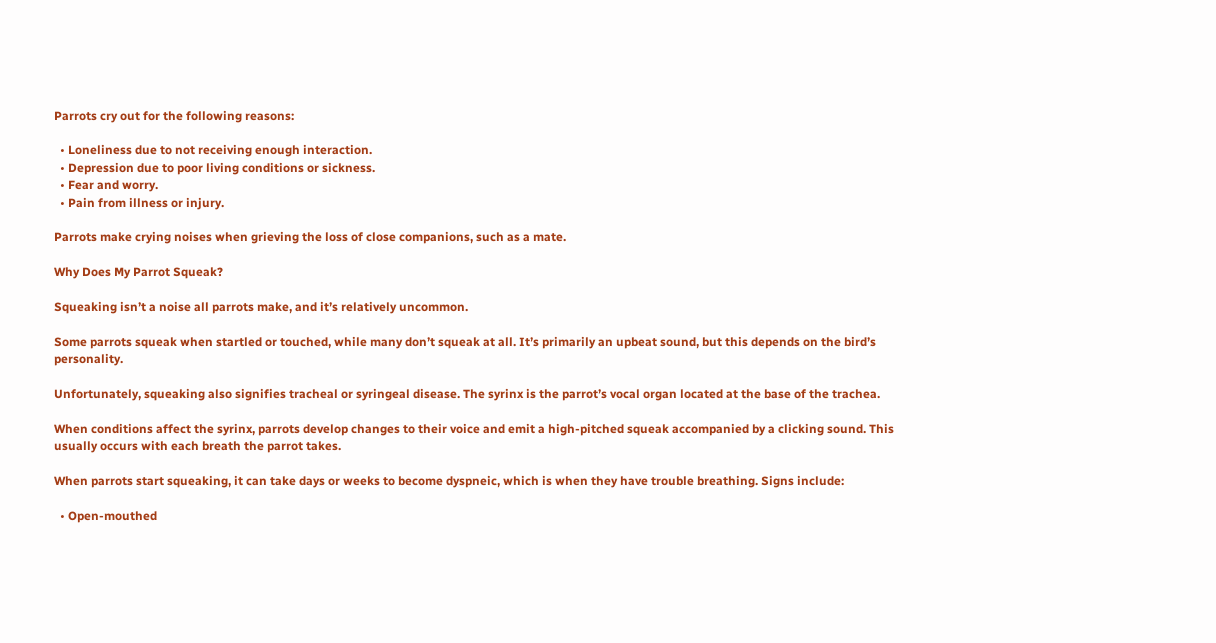Parrots cry out for the following reasons:

  • Loneliness due to not receiving enough interaction.
  • Depression due to poor living conditions or sickness.
  • Fear and worry.
  • Pain from illness or injury.

Parrots make crying noises when grieving the loss of close companions, such as a mate.

Why Does My Parrot Squeak?

Squeaking isn’t a noise all parrots make, and it’s relatively uncommon.

Some parrots squeak when startled or touched, while many don’t squeak at all. It’s primarily an upbeat sound, but this depends on the bird’s personality.

Unfortunately, squeaking also signifies tracheal or syringeal disease. The syrinx is the parrot’s vocal organ located at the base of the trachea.

When conditions affect the syrinx, parrots develop changes to their voice and emit a high-pitched squeak accompanied by a clicking sound. This usually occurs with each breath the parrot takes.

When parrots start squeaking, it can take days or weeks to become dyspneic, which is when they have trouble breathing. Signs include:

  • Open-mouthed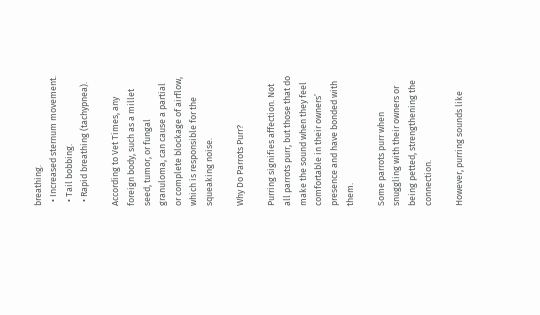breathing.
  • Increased sternum movement.
  • Tail bobbing.
  • Rapid breathing (tachypnea).

According to Vet Times, any foreign body, such as a millet seed, tumor, or fungal granuloma, can cause a partial or complete blockage of airflow, which is responsible for the squeaking noise.

Why Do Parrots Purr?

Purring signifies affection. Not all parrots purr, but those that do make the sound when they feel comfortable in their owners’ presence and have bonded with them.

Some parrots purr when snuggling with their owners or being petted, strengthening the connection.

However, purring sounds like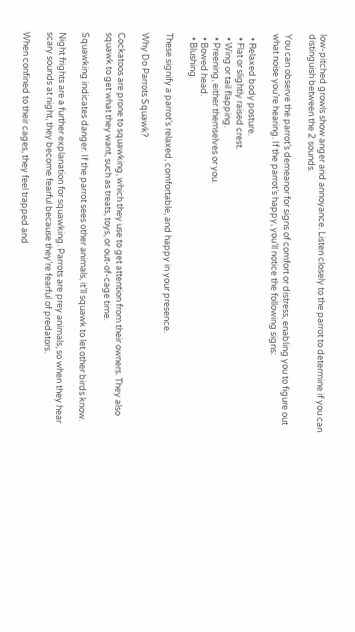low-pitched growls show anger and annoyance. Listen closely to the parrot to determine if you can distinguish between the 2 sounds.

You can observe the parrot’s demeanor for signs of comfort or distress, enabling you to figure out what noise you’re hearing. If the parrot’s happy, you’ll notice the following signs:

  • Relaxed body posture.
  • Flat or slightly raised crest.
  • Wing or tail flapping.
  • Preening, either themselves or you.
  • Bowed head.
  • Blushing.

These signify a parrot’s relaxed, comfortable, and happy in your presence.

Why Do Parrots Squawk?

Cockatoos are prone to squawking, which they use to get attention from their owners. They also squawk to get what they want, such as treats, toys, or out-of-cage time.

Squawking indicates danger. If the parrot sees other animals, it’ll squawk to let other birds know.

Night frights are a further explanation for squawking. Parrots are prey animals, so when they hear scary sounds at night, they become fearful because they’re fearful of predators.

When confined to their cages, they feel trapped and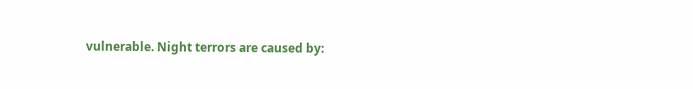vulnerable. Night terrors are caused by: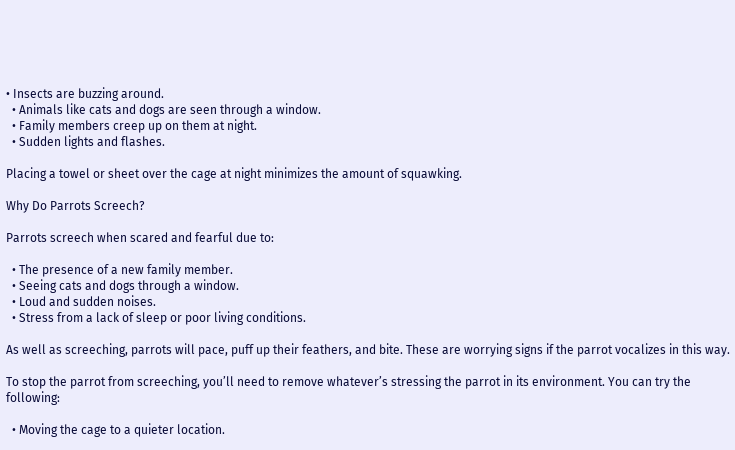• Insects are buzzing around.
  • Animals like cats and dogs are seen through a window.
  • Family members creep up on them at night.
  • Sudden lights and flashes.

Placing a towel or sheet over the cage at night minimizes the amount of squawking.

Why Do Parrots Screech?

Parrots screech when scared and fearful due to:

  • The presence of a new family member.
  • Seeing cats and dogs through a window.
  • Loud and sudden noises.
  • Stress from a lack of sleep or poor living conditions.

As well as screeching, parrots will pace, puff up their feathers, and bite. These are worrying signs if the parrot vocalizes in this way.

To stop the parrot from screeching, you’ll need to remove whatever’s stressing the parrot in its environment. You can try the following:

  • Moving the cage to a quieter location.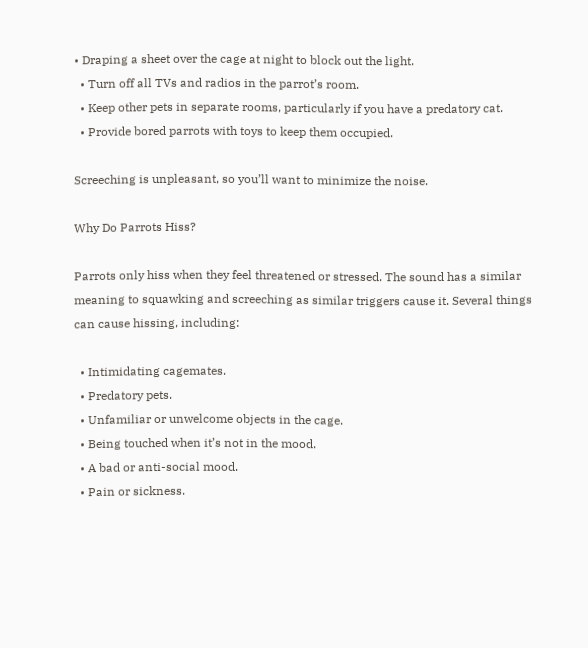• Draping a sheet over the cage at night to block out the light.
  • Turn off all TVs and radios in the parrot’s room.
  • Keep other pets in separate rooms, particularly if you have a predatory cat.
  • Provide bored parrots with toys to keep them occupied.

Screeching is unpleasant, so you’ll want to minimize the noise.

Why Do Parrots Hiss?

Parrots only hiss when they feel threatened or stressed. The sound has a similar meaning to squawking and screeching as similar triggers cause it. Several things can cause hissing, including:

  • Intimidating cagemates.
  • Predatory pets.
  • Unfamiliar or unwelcome objects in the cage.
  • Being touched when it’s not in the mood.
  • A bad or anti-social mood.
  • Pain or sickness.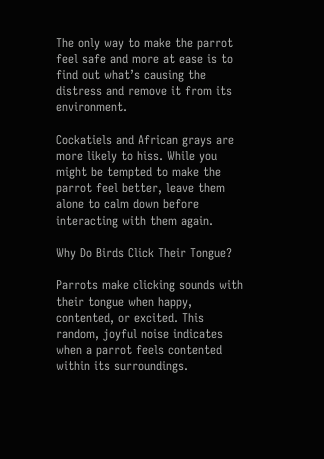The only way to make the parrot feel safe and more at ease is to find out what’s causing the distress and remove it from its environment.

Cockatiels and African grays are more likely to hiss. While you might be tempted to make the parrot feel better, leave them alone to calm down before interacting with them again.

Why Do Birds Click Their Tongue?

Parrots make clicking sounds with their tongue when happy, contented, or excited. This random, joyful noise indicates when a parrot feels contented within its surroundings.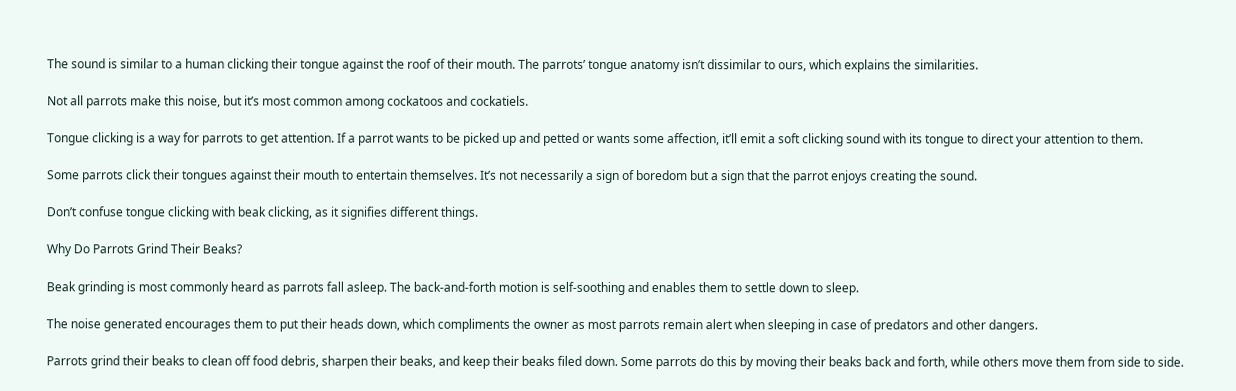The sound is similar to a human clicking their tongue against the roof of their mouth. The parrots’ tongue anatomy isn’t dissimilar to ours, which explains the similarities.

Not all parrots make this noise, but it’s most common among cockatoos and cockatiels.

Tongue clicking is a way for parrots to get attention. If a parrot wants to be picked up and petted or wants some affection, it’ll emit a soft clicking sound with its tongue to direct your attention to them.

Some parrots click their tongues against their mouth to entertain themselves. It’s not necessarily a sign of boredom but a sign that the parrot enjoys creating the sound.

Don’t confuse tongue clicking with beak clicking, as it signifies different things.

Why Do Parrots Grind Their Beaks?

Beak grinding is most commonly heard as parrots fall asleep. The back-and-forth motion is self-soothing and enables them to settle down to sleep.

The noise generated encourages them to put their heads down, which compliments the owner as most parrots remain alert when sleeping in case of predators and other dangers.

Parrots grind their beaks to clean off food debris, sharpen their beaks, and keep their beaks filed down. Some parrots do this by moving their beaks back and forth, while others move them from side to side.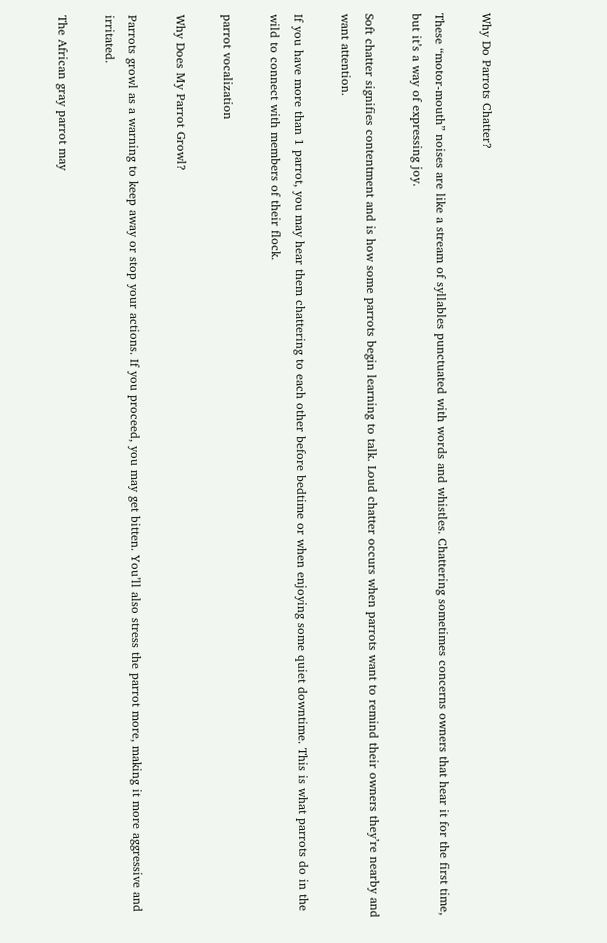Why Do Parrots Chatter?

These “motor-mouth” noises are like a stream of syllables punctuated with words and whistles. Chattering sometimes concerns owners that hear it for the first time, but it’s a way of expressing joy.

Soft chatter signifies contentment and is how some parrots begin learning to talk. Loud chatter occurs when parrots want to remind their owners they’re nearby and want attention.

If you have more than 1 parrot, you may hear them chattering to each other before bedtime or when enjoying some quiet downtime. This is what parrots do in the wild to connect with members of their flock.

parrot vocalization

Why Does My Parrot Growl?

Parrots growl as a warning to keep away or stop your actions. If you proceed, you may get bitten. You’ll also stress the parrot more, making it more aggressive and irritated.

The African gray parrot may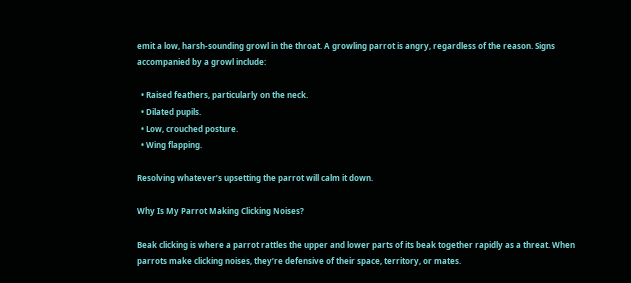emit a low, harsh-sounding growl in the throat. A growling parrot is angry, regardless of the reason. Signs accompanied by a growl include:

  • Raised feathers, particularly on the neck.
  • Dilated pupils.
  • Low, crouched posture.
  • Wing flapping.

Resolving whatever’s upsetting the parrot will calm it down.

Why Is My Parrot Making Clicking Noises?

Beak clicking is where a parrot rattles the upper and lower parts of its beak together rapidly as a threat. When parrots make clicking noises, they’re defensive of their space, territory, or mates.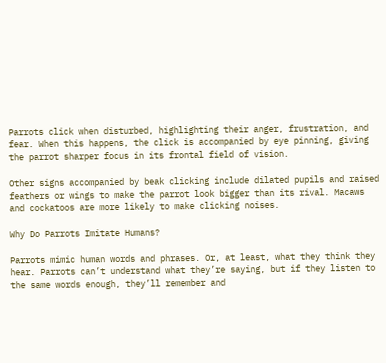Parrots click when disturbed, highlighting their anger, frustration, and fear. When this happens, the click is accompanied by eye pinning, giving the parrot sharper focus in its frontal field of vision.

Other signs accompanied by beak clicking include dilated pupils and raised feathers or wings to make the parrot look bigger than its rival. Macaws and cockatoos are more likely to make clicking noises.

Why Do Parrots Imitate Humans?

Parrots mimic human words and phrases. Or, at least, what they think they hear. Parrots can’t understand what they’re saying, but if they listen to the same words enough, they’ll remember and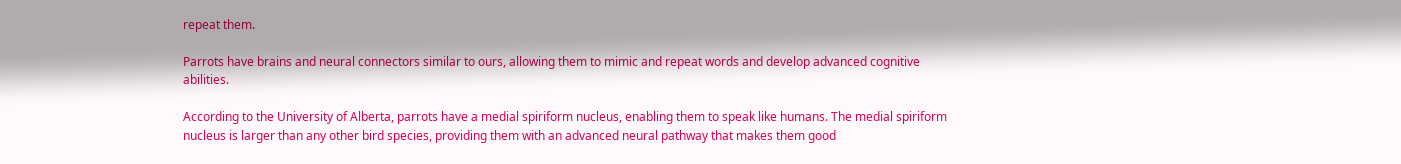repeat them.

Parrots have brains and neural connectors similar to ours, allowing them to mimic and repeat words and develop advanced cognitive abilities.

According to the University of Alberta, parrots have a medial spiriform nucleus, enabling them to speak like humans. The medial spiriform nucleus is larger than any other bird species, providing them with an advanced neural pathway that makes them good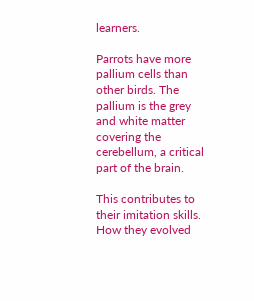learners.

Parrots have more pallium cells than other birds. The pallium is the grey and white matter covering the cerebellum, a critical part of the brain.

This contributes to their imitation skills. How they evolved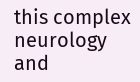this complex neurology and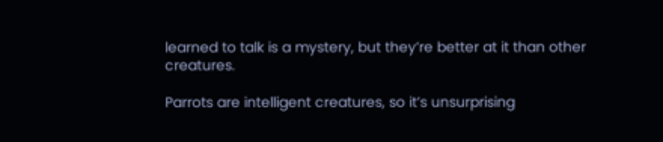learned to talk is a mystery, but they’re better at it than other creatures.

Parrots are intelligent creatures, so it’s unsurprising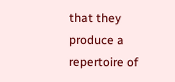that they produce a repertoire of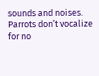sounds and noises. Parrots don’t vocalize for no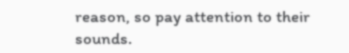reason, so pay attention to their sounds.